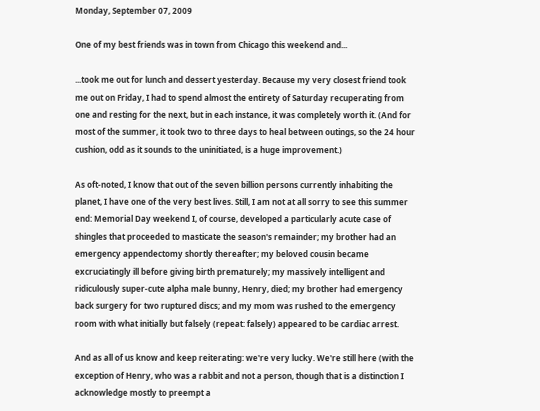Monday, September 07, 2009

One of my best friends was in town from Chicago this weekend and...

...took me out for lunch and dessert yesterday. Because my very closest friend took me out on Friday, I had to spend almost the entirety of Saturday recuperating from one and resting for the next, but in each instance, it was completely worth it. (And for most of the summer, it took two to three days to heal between outings, so the 24 hour cushion, odd as it sounds to the uninitiated, is a huge improvement.)

As oft-noted, I know that out of the seven billion persons currently inhabiting the planet, I have one of the very best lives. Still, I am not at all sorry to see this summer end: Memorial Day weekend I, of course, developed a particularly acute case of shingles that proceeded to masticate the season's remainder; my brother had an emergency appendectomy shortly thereafter; my beloved cousin became excruciatingly ill before giving birth prematurely; my massively intelligent and ridiculously super-cute alpha male bunny, Henry, died; my brother had emergency back surgery for two ruptured discs; and my mom was rushed to the emergency room with what initially but falsely (repeat: falsely) appeared to be cardiac arrest.

And as all of us know and keep reiterating: we're very lucky. We're still here (with the exception of Henry, who was a rabbit and not a person, though that is a distinction I acknowledge mostly to preempt a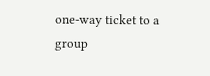one-way ticket to a group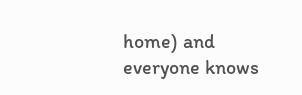home) and everyone knows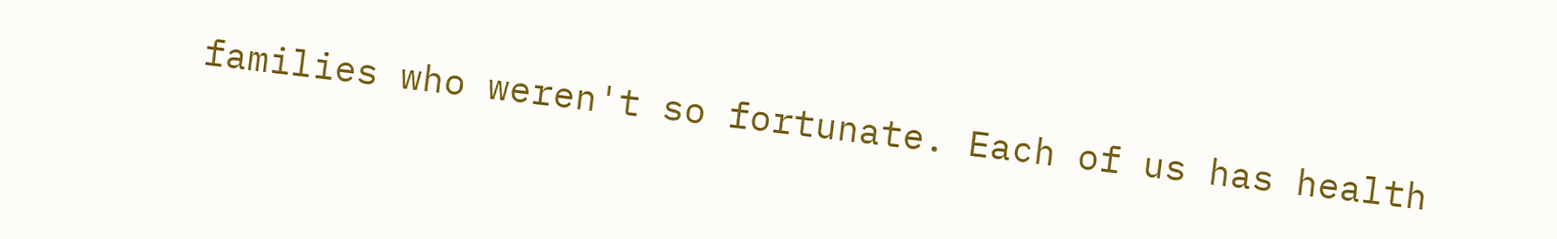families who weren't so fortunate. Each of us has health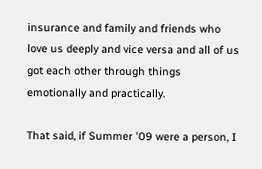insurance and family and friends who love us deeply and vice versa and all of us got each other through things emotionally and practically.

That said, if Summer '09 were a person, I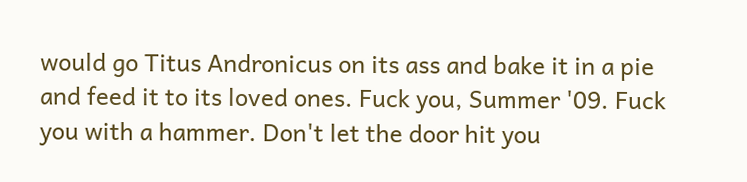would go Titus Andronicus on its ass and bake it in a pie and feed it to its loved ones. Fuck you, Summer '09. Fuck you with a hammer. Don't let the door hit you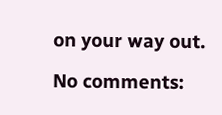on your way out.

No comments: